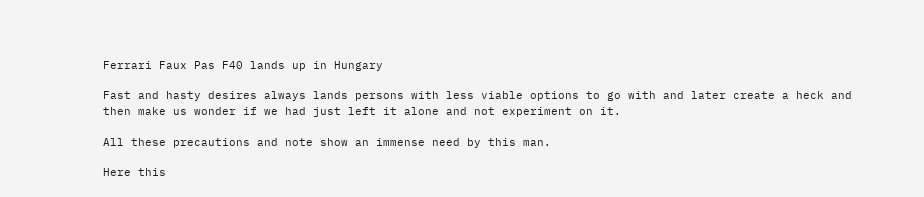Ferrari Faux Pas F40 lands up in Hungary

Fast and hasty desires always lands persons with less viable options to go with and later create a heck and then make us wonder if we had just left it alone and not experiment on it.

All these precautions and note show an immense need by this man.

Here this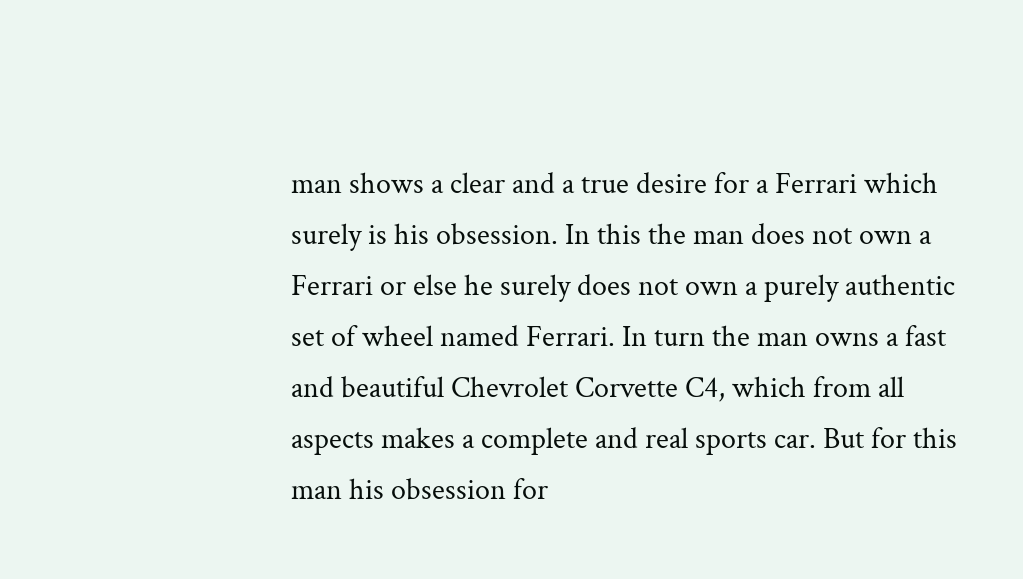man shows a clear and a true desire for a Ferrari which surely is his obsession. In this the man does not own a Ferrari or else he surely does not own a purely authentic set of wheel named Ferrari. In turn the man owns a fast and beautiful Chevrolet Corvette C4, which from all aspects makes a complete and real sports car. But for this man his obsession for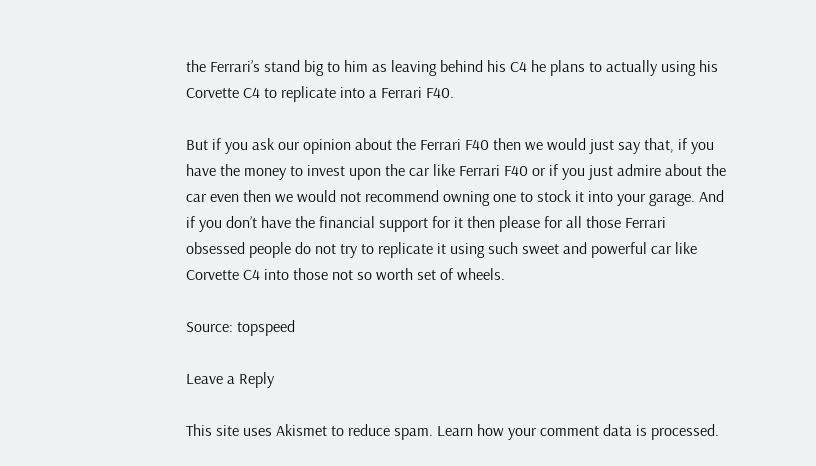the Ferrari’s stand big to him as leaving behind his C4 he plans to actually using his Corvette C4 to replicate into a Ferrari F40.

But if you ask our opinion about the Ferrari F40 then we would just say that, if you have the money to invest upon the car like Ferrari F40 or if you just admire about the car even then we would not recommend owning one to stock it into your garage. And if you don’t have the financial support for it then please for all those Ferrari obsessed people do not try to replicate it using such sweet and powerful car like Corvette C4 into those not so worth set of wheels.

Source: topspeed

Leave a Reply

This site uses Akismet to reduce spam. Learn how your comment data is processed.